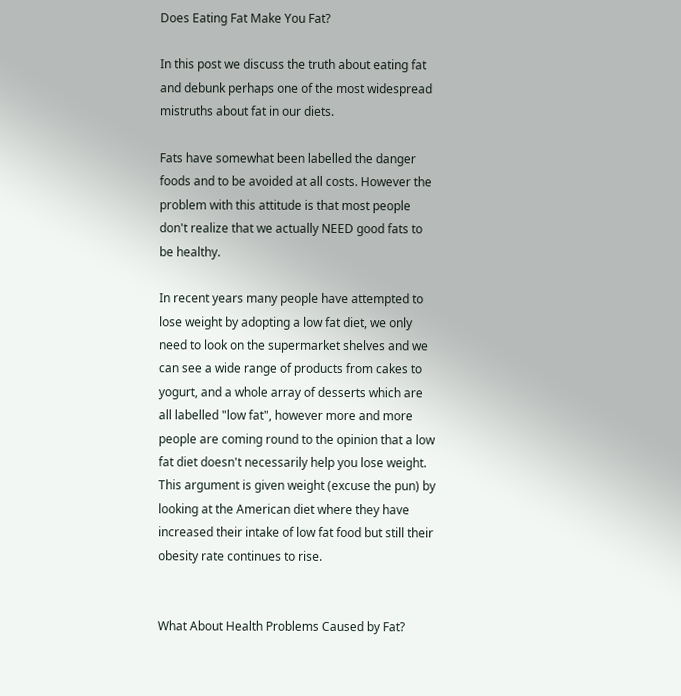Does Eating Fat Make You Fat?

In this post we discuss the truth about eating fat and debunk perhaps one of the most widespread mistruths about fat in our diets.

Fats have somewhat been labelled the danger foods and to be avoided at all costs. However the problem with this attitude is that most people don't realize that we actually NEED good fats to be healthy.

In recent years many people have attempted to lose weight by adopting a low fat diet, we only need to look on the supermarket shelves and we can see a wide range of products from cakes to yogurt, and a whole array of desserts which are all labelled "low fat", however more and more people are coming round to the opinion that a low fat diet doesn't necessarily help you lose weight. This argument is given weight (excuse the pun) by looking at the American diet where they have increased their intake of low fat food but still their obesity rate continues to rise.


What About Health Problems Caused by Fat?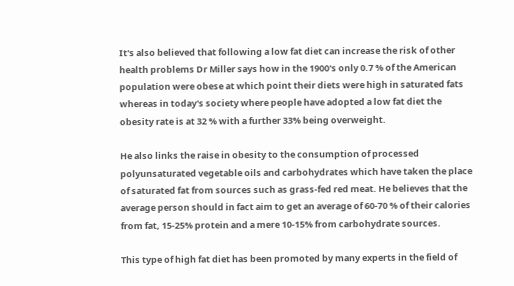It's also believed that following a low fat diet can increase the risk of other health problems Dr Miller says how in the 1900's only 0.7 % of the American population were obese at which point their diets were high in saturated fats whereas in today's society where people have adopted a low fat diet the obesity rate is at 32 % with a further 33% being overweight.

He also links the raise in obesity to the consumption of processed polyunsaturated vegetable oils and carbohydrates which have taken the place of saturated fat from sources such as grass-fed red meat. He believes that the average person should in fact aim to get an average of 60-70 % of their calories from fat, 15-25% protein and a mere 10-15% from carbohydrate sources.

This type of high fat diet has been promoted by many experts in the field of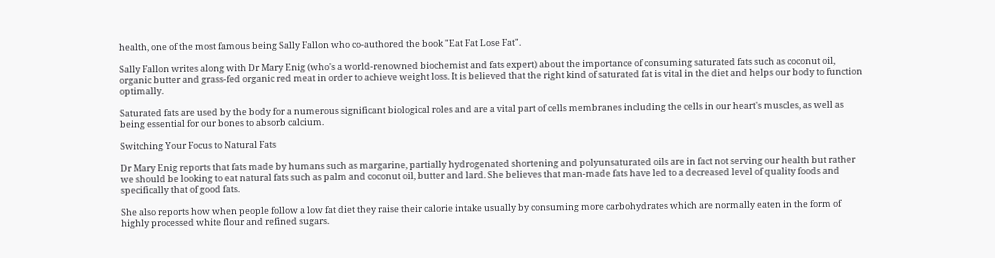health, one of the most famous being Sally Fallon who co-authored the book "Eat Fat Lose Fat".

Sally Fallon writes along with Dr Mary Enig (who's a world-renowned biochemist and fats expert) about the importance of consuming saturated fats such as coconut oil, organic butter and grass-fed organic red meat in order to achieve weight loss. It is believed that the right kind of saturated fat is vital in the diet and helps our body to function optimally.

Saturated fats are used by the body for a numerous significant biological roles and are a vital part of cells membranes including the cells in our heart's muscles, as well as being essential for our bones to absorb calcium.

Switching Your Focus to Natural Fats

Dr Mary Enig reports that fats made by humans such as margarine, partially hydrogenated shortening and polyunsaturated oils are in fact not serving our health but rather we should be looking to eat natural fats such as palm and coconut oil, butter and lard. She believes that man-made fats have led to a decreased level of quality foods and specifically that of good fats.

She also reports how when people follow a low fat diet they raise their calorie intake usually by consuming more carbohydrates which are normally eaten in the form of highly processed white flour and refined sugars.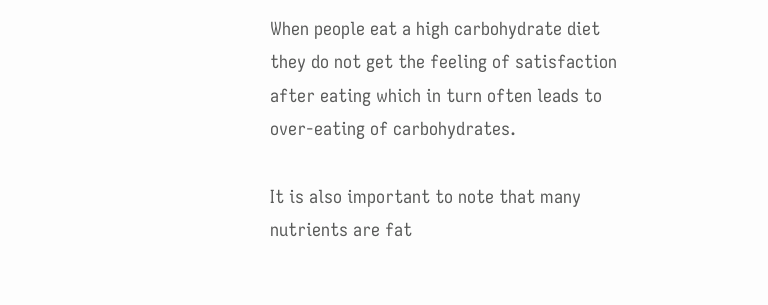When people eat a high carbohydrate diet they do not get the feeling of satisfaction after eating which in turn often leads to over-eating of carbohydrates.

It is also important to note that many nutrients are fat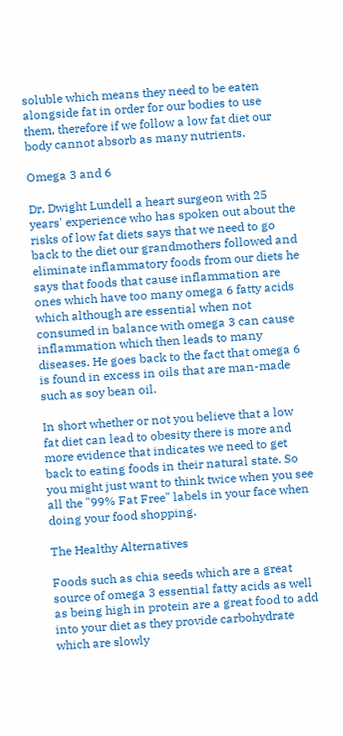soluble which means they need to be eaten alongside fat in order for our bodies to use them, therefore if we follow a low fat diet our body cannot absorb as many nutrients.

Omega 3 and 6

Dr. Dwight Lundell a heart surgeon with 25 years' experience who has spoken out about the risks of low fat diets says that we need to go back to the diet our grandmothers followed and eliminate inflammatory foods from our diets he says that foods that cause inflammation are ones which have too many omega 6 fatty acids which although are essential when not consumed in balance with omega 3 can cause inflammation which then leads to many diseases. He goes back to the fact that omega 6 is found in excess in oils that are man-made such as soy bean oil.

In short whether or not you believe that a low fat diet can lead to obesity there is more and more evidence that indicates we need to get back to eating foods in their natural state. So you might just want to think twice when you see all the "99% Fat Free" labels in your face when doing your food shopping.

The Healthy Alternatives

Foods such as chia seeds which are a great source of omega 3 essential fatty acids as well as being high in protein are a great food to add into your diet as they provide carbohydrate which are slowly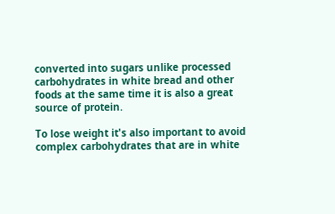converted into sugars unlike processed carbohydrates in white bread and other foods at the same time it is also a great source of protein.

To lose weight it's also important to avoid complex carbohydrates that are in white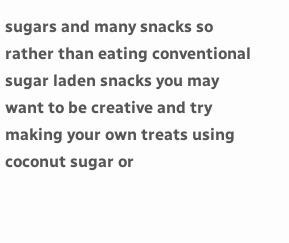sugars and many snacks so rather than eating conventional sugar laden snacks you may want to be creative and try making your own treats using coconut sugar or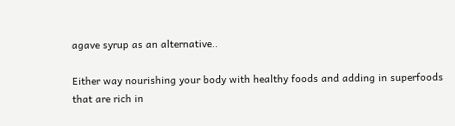agave syrup as an alternative..

Either way nourishing your body with healthy foods and adding in superfoods that are rich in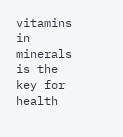vitamins in minerals is the key for health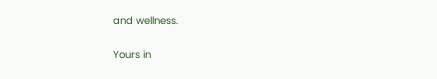and wellness.

Yours in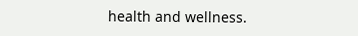health and wellness.